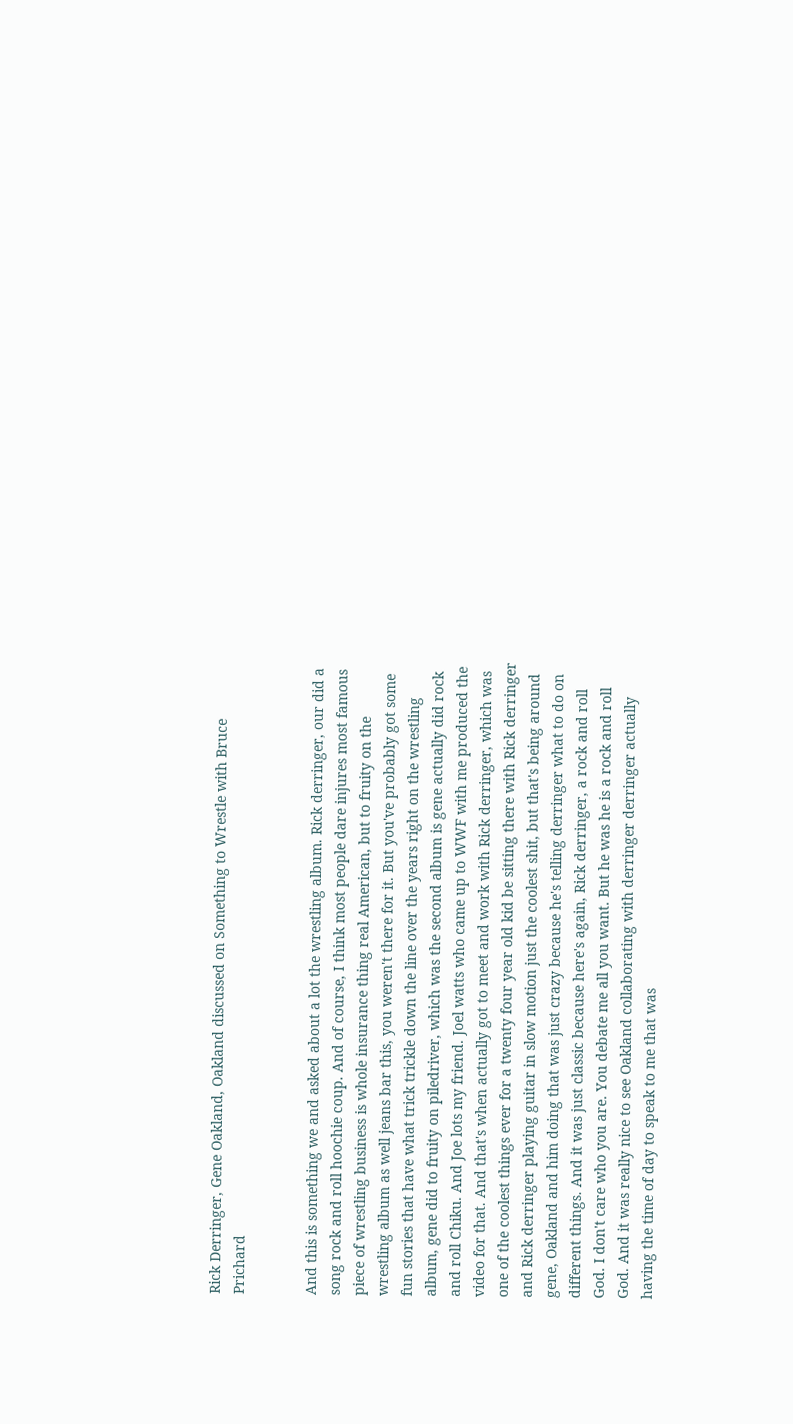Rick Derringer, Gene Oakland, Oakland discussed on Something to Wrestle with Bruce Prichard


And this is something we and asked about a lot the wrestling album. Rick derringer, our did a song rock and roll hoochie coup. And of course, I think most people dare injures most famous piece of wrestling business is whole insurance thing real American, but to fruity on the wrestling album as well jeans bar this, you weren't there for it. But you've probably got some fun stories that have what trick trickle down the line over the years right on the wrestling album, gene did to fruity on piledriver, which was the second album is gene actually did rock and roll Chiku. And Joe lots my friend. Joel watts who came up to WWF with me produced the video for that. And that's when actually got to meet and work with Rick derringer, which was one of the coolest things ever for a twenty four year old kid be sitting there with Rick derringer and Rick derringer playing guitar in slow motion just the coolest shit, but that's being around gene, Oakland and him doing that was just crazy because he's telling derringer what to do on different things. And it was just classic because here's again, Rick derringer, a rock and roll God. I don't care who you are. You debate me all you want. But he was he is a rock and roll God. And it was really nice to see Oakland collaborating with derringer derringer actually having the time of day to speak to me that was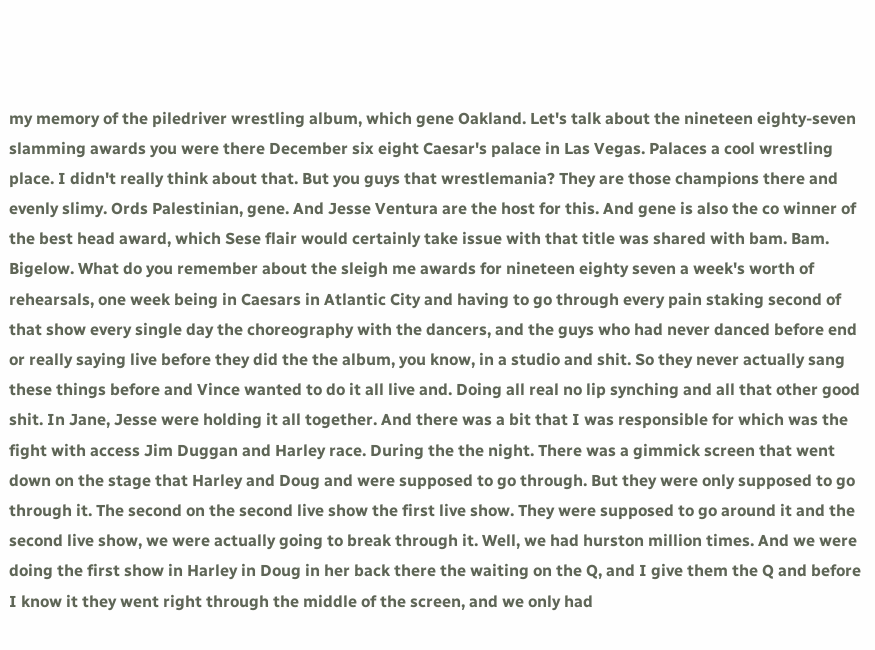my memory of the piledriver wrestling album, which gene Oakland. Let's talk about the nineteen eighty-seven slamming awards you were there December six eight Caesar's palace in Las Vegas. Palaces a cool wrestling place. I didn't really think about that. But you guys that wrestlemania? They are those champions there and evenly slimy. Ords Palestinian, gene. And Jesse Ventura are the host for this. And gene is also the co winner of the best head award, which Sese flair would certainly take issue with that title was shared with bam. Bam. Bigelow. What do you remember about the sleigh me awards for nineteen eighty seven a week's worth of rehearsals, one week being in Caesars in Atlantic City and having to go through every pain staking second of that show every single day the choreography with the dancers, and the guys who had never danced before end or really saying live before they did the the album, you know, in a studio and shit. So they never actually sang these things before and Vince wanted to do it all live and. Doing all real no lip synching and all that other good shit. In Jane, Jesse were holding it all together. And there was a bit that I was responsible for which was the fight with access Jim Duggan and Harley race. During the the night. There was a gimmick screen that went down on the stage that Harley and Doug and were supposed to go through. But they were only supposed to go through it. The second on the second live show the first live show. They were supposed to go around it and the second live show, we were actually going to break through it. Well, we had hurston million times. And we were doing the first show in Harley in Doug in her back there the waiting on the Q, and I give them the Q and before I know it they went right through the middle of the screen, and we only had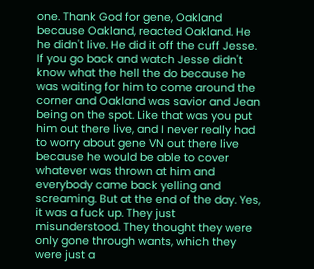one. Thank God for gene, Oakland because Oakland, reacted Oakland. He he didn't live. He did it off the cuff Jesse. If you go back and watch Jesse didn't know what the hell the do because he was waiting for him to come around the corner and Oakland was savior and Jean being on the spot. Like that was you put him out there live, and I never really had to worry about gene VN out there live because he would be able to cover whatever was thrown at him and everybody came back yelling and screaming. But at the end of the day. Yes, it was a fuck up. They just misunderstood. They thought they were only gone through wants, which they were just a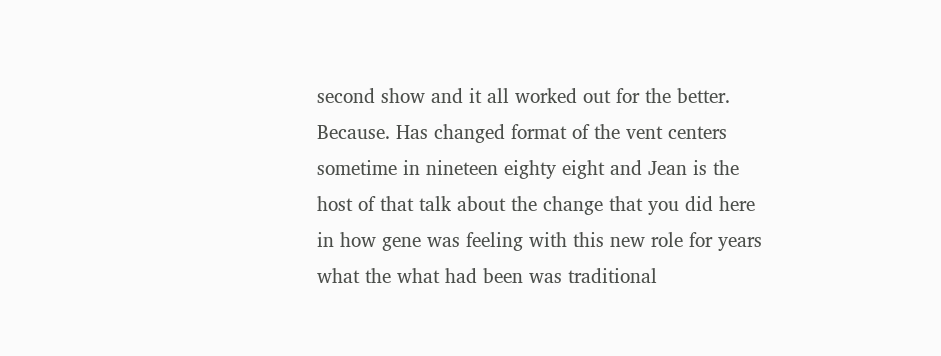second show and it all worked out for the better. Because. Has changed format of the vent centers sometime in nineteen eighty eight and Jean is the host of that talk about the change that you did here in how gene was feeling with this new role for years what the what had been was traditional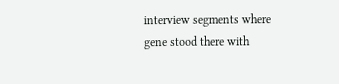interview segments where gene stood there with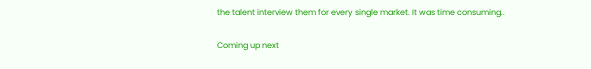the talent interview them for every single market. It was time consuming..

Coming up next